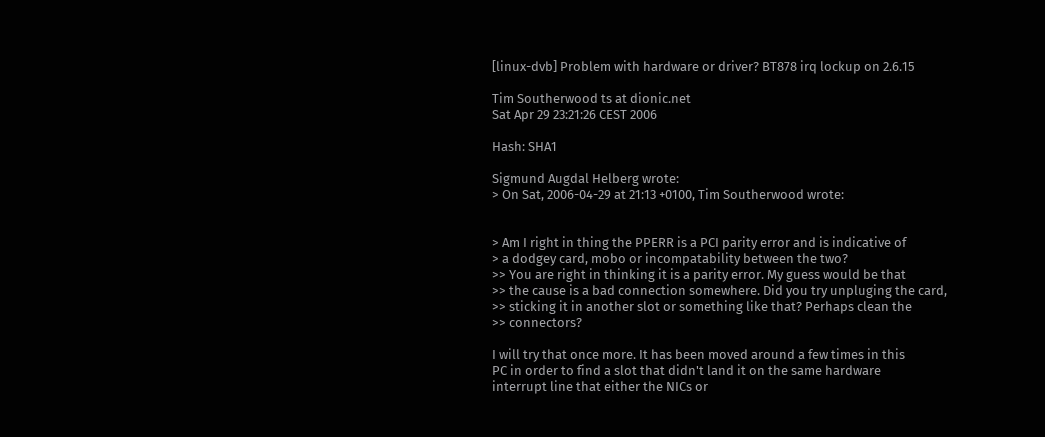[linux-dvb] Problem with hardware or driver? BT878 irq lockup on 2.6.15

Tim Southerwood ts at dionic.net
Sat Apr 29 23:21:26 CEST 2006

Hash: SHA1

Sigmund Augdal Helberg wrote:
> On Sat, 2006-04-29 at 21:13 +0100, Tim Southerwood wrote:


> Am I right in thing the PPERR is a PCI parity error and is indicative of
> a dodgey card, mobo or incompatability between the two?
>> You are right in thinking it is a parity error. My guess would be that
>> the cause is a bad connection somewhere. Did you try unpluging the card,
>> sticking it in another slot or something like that? Perhaps clean the
>> connectors?

I will try that once more. It has been moved around a few times in this
PC in order to find a slot that didn't land it on the same hardware
interrupt line that either the NICs or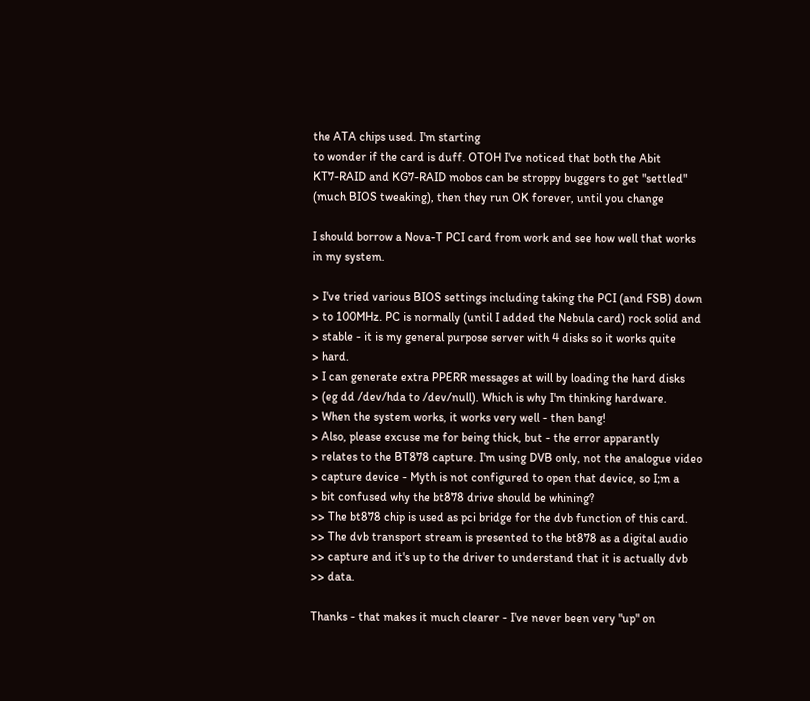the ATA chips used. I'm starting
to wonder if the card is duff. OTOH I've noticed that both the Abit
KT7-RAID and KG7-RAID mobos can be stroppy buggers to get "settled"
(much BIOS tweaking), then they run OK forever, until you change

I should borrow a Nova-T PCI card from work and see how well that works
in my system.

> I've tried various BIOS settings including taking the PCI (and FSB) down
> to 100MHz. PC is normally (until I added the Nebula card) rock solid and
> stable - it is my general purpose server with 4 disks so it works quite
> hard.
> I can generate extra PPERR messages at will by loading the hard disks
> (eg dd /dev/hda to /dev/null). Which is why I'm thinking hardware.
> When the system works, it works very well - then bang!
> Also, please excuse me for being thick, but - the error apparantly
> relates to the BT878 capture. I'm using DVB only, not the analogue video
> capture device - Myth is not configured to open that device, so I;m a
> bit confused why the bt878 drive should be whining?
>> The bt878 chip is used as pci bridge for the dvb function of this card.
>> The dvb transport stream is presented to the bt878 as a digital audio
>> capture and it's up to the driver to understand that it is actually dvb
>> data.

Thanks - that makes it much clearer - I've never been very "up" on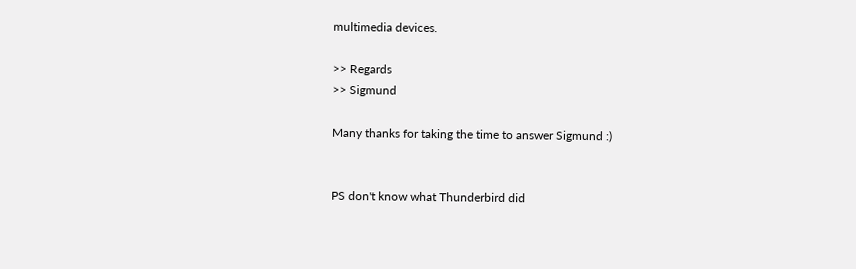multimedia devices.

>> Regards
>> Sigmund

Many thanks for taking the time to answer Sigmund :)


PS don't know what Thunderbird did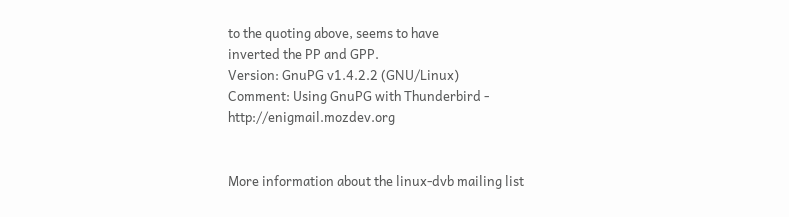to the quoting above, seems to have
inverted the PP and GPP.
Version: GnuPG v1.4.2.2 (GNU/Linux)
Comment: Using GnuPG with Thunderbird - http://enigmail.mozdev.org


More information about the linux-dvb mailing list